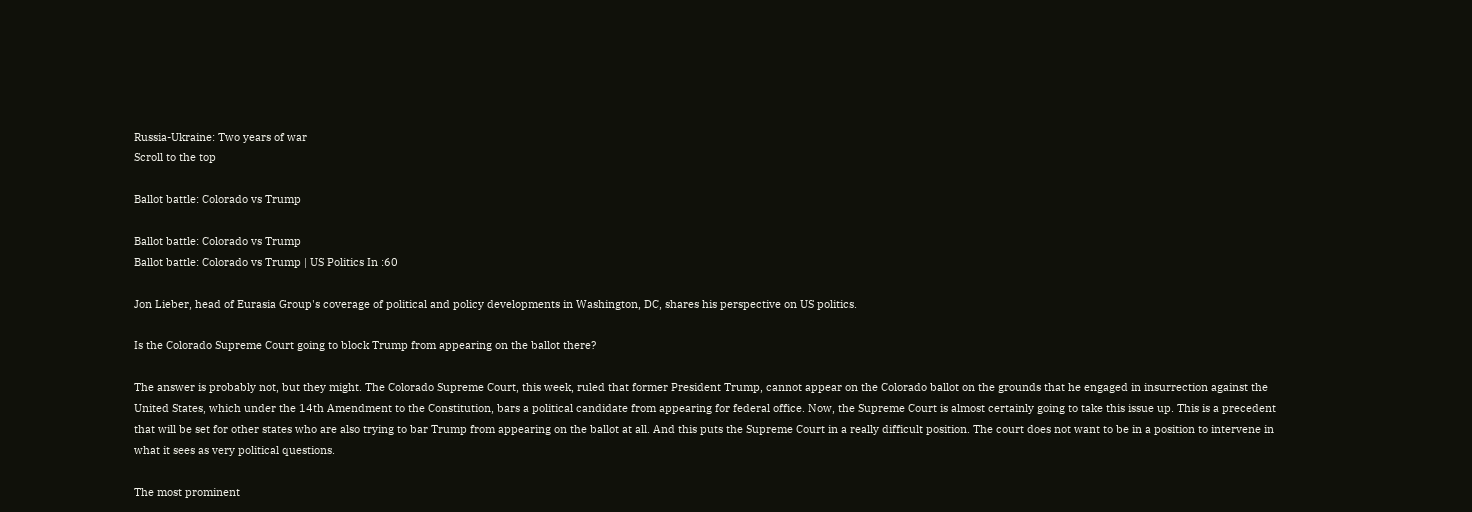Russia-Ukraine: Two years of war
Scroll to the top

Ballot battle: Colorado vs Trump

Ballot battle: Colorado vs Trump
Ballot battle: Colorado vs Trump | US Politics In :60

Jon Lieber, head of Eurasia Group's coverage of political and policy developments in Washington, DC, shares his perspective on US politics.

Is the Colorado Supreme Court going to block Trump from appearing on the ballot there?

The answer is probably not, but they might. The Colorado Supreme Court, this week, ruled that former President Trump, cannot appear on the Colorado ballot on the grounds that he engaged in insurrection against the United States, which under the 14th Amendment to the Constitution, bars a political candidate from appearing for federal office. Now, the Supreme Court is almost certainly going to take this issue up. This is a precedent that will be set for other states who are also trying to bar Trump from appearing on the ballot at all. And this puts the Supreme Court in a really difficult position. The court does not want to be in a position to intervene in what it sees as very political questions.

The most prominent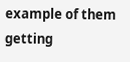example of them getting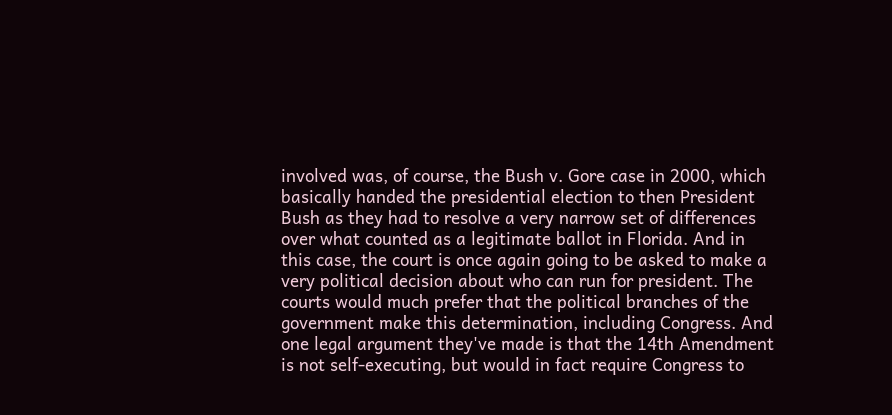involved was, of course, the Bush v. Gore case in 2000, which basically handed the presidential election to then President Bush as they had to resolve a very narrow set of differences over what counted as a legitimate ballot in Florida. And in this case, the court is once again going to be asked to make a very political decision about who can run for president. The courts would much prefer that the political branches of the government make this determination, including Congress. And one legal argument they've made is that the 14th Amendment is not self-executing, but would in fact require Congress to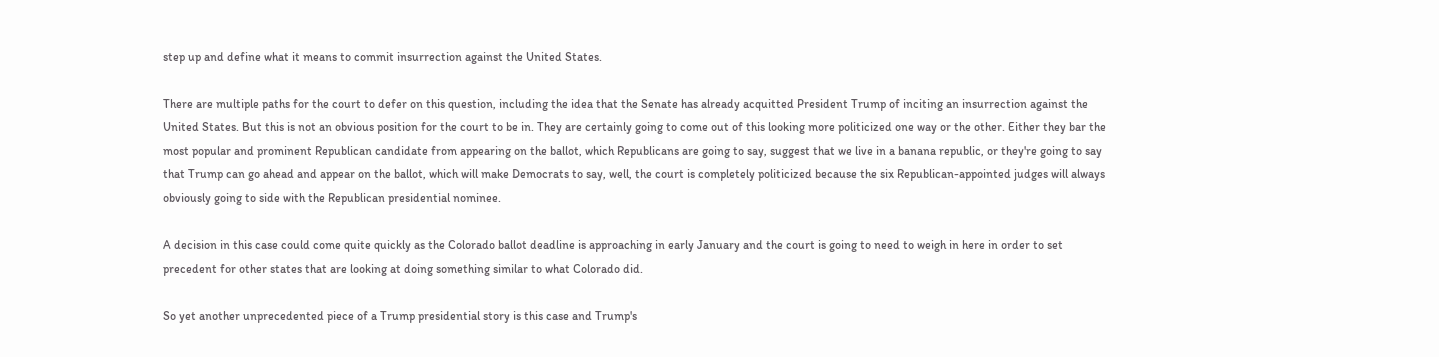step up and define what it means to commit insurrection against the United States.

There are multiple paths for the court to defer on this question, including the idea that the Senate has already acquitted President Trump of inciting an insurrection against the United States. But this is not an obvious position for the court to be in. They are certainly going to come out of this looking more politicized one way or the other. Either they bar the most popular and prominent Republican candidate from appearing on the ballot, which Republicans are going to say, suggest that we live in a banana republic, or they're going to say that Trump can go ahead and appear on the ballot, which will make Democrats to say, well, the court is completely politicized because the six Republican-appointed judges will always obviously going to side with the Republican presidential nominee.

A decision in this case could come quite quickly as the Colorado ballot deadline is approaching in early January and the court is going to need to weigh in here in order to set precedent for other states that are looking at doing something similar to what Colorado did.

So yet another unprecedented piece of a Trump presidential story is this case and Trump's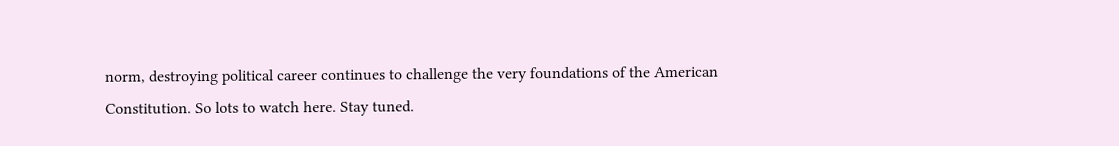norm, destroying political career continues to challenge the very foundations of the American Constitution. So lots to watch here. Stay tuned.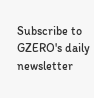Subscribe to GZERO's daily newsletter